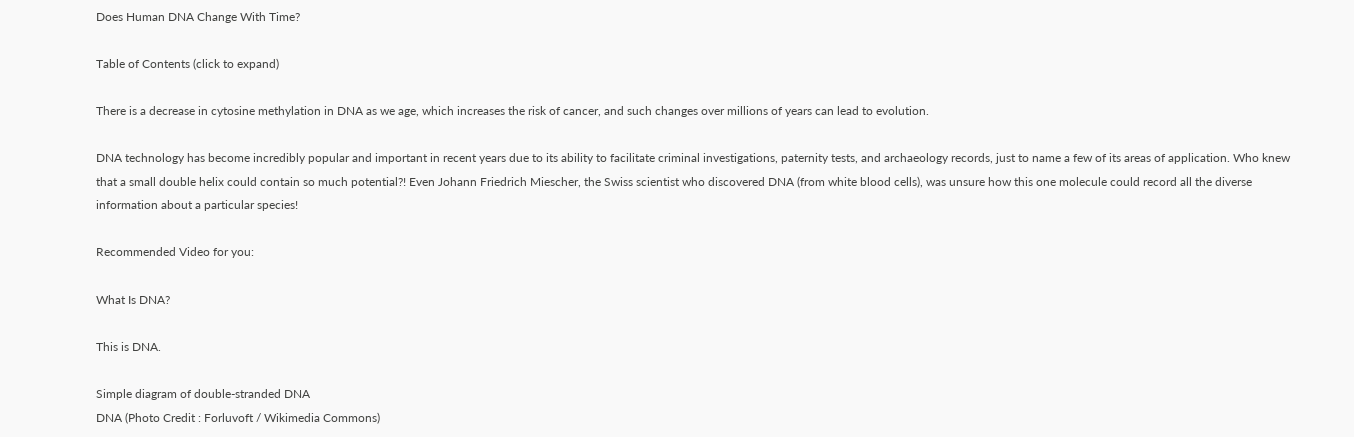Does Human DNA Change With Time?

Table of Contents (click to expand)

There is a decrease in cytosine methylation in DNA as we age, which increases the risk of cancer, and such changes over millions of years can lead to evolution.

DNA technology has become incredibly popular and important in recent years due to its ability to facilitate criminal investigations, paternity tests, and archaeology records, just to name a few of its areas of application. Who knew that a small double helix could contain so much potential?! Even Johann Friedrich Miescher, the Swiss scientist who discovered DNA (from white blood cells), was unsure how this one molecule could record all the diverse information about a particular species!

Recommended Video for you:

What Is DNA?

This is DNA.

Simple diagram of double-stranded DNA
DNA (Photo Credit : Forluvoft / Wikimedia Commons)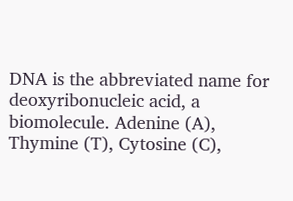DNA is the abbreviated name for deoxyribonucleic acid, a biomolecule. Adenine (A), Thymine (T), Cytosine (C),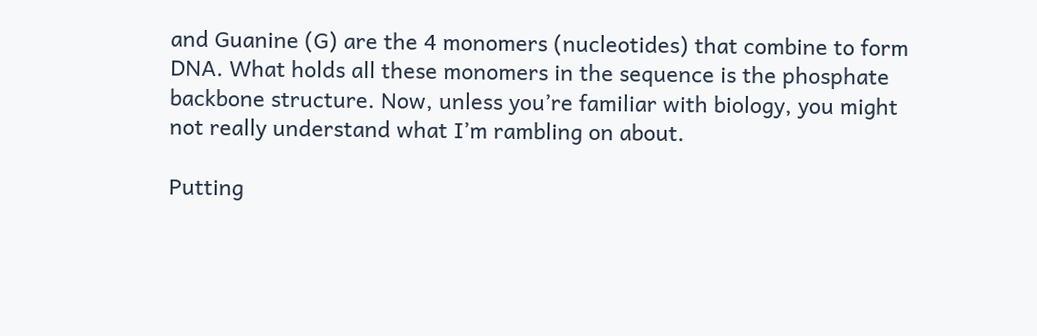and Guanine (G) are the 4 monomers (nucleotides) that combine to form DNA. What holds all these monomers in the sequence is the phosphate backbone structure. Now, unless you’re familiar with biology, you might not really understand what I’m rambling on about.

Putting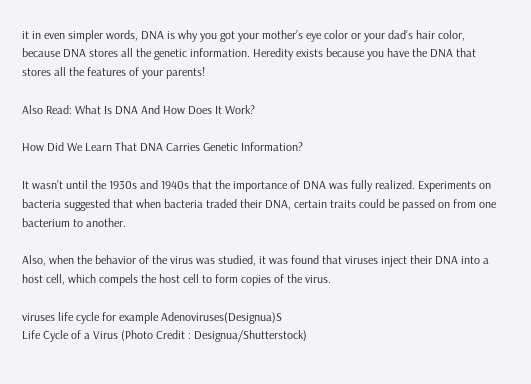it in even simpler words, DNA is why you got your mother’s eye color or your dad’s hair color, because DNA stores all the genetic information. Heredity exists because you have the DNA that stores all the features of your parents!

Also Read: What Is DNA And How Does It Work?

How Did We Learn That DNA Carries Genetic Information?

It wasn’t until the 1930s and 1940s that the importance of DNA was fully realized. Experiments on bacteria suggested that when bacteria traded their DNA, certain traits could be passed on from one bacterium to another.

Also, when the behavior of the virus was studied, it was found that viruses inject their DNA into a host cell, which compels the host cell to form copies of the virus.

viruses life cycle for example Adenoviruses(Designua)S
Life Cycle of a Virus (Photo Credit : Designua/Shutterstock)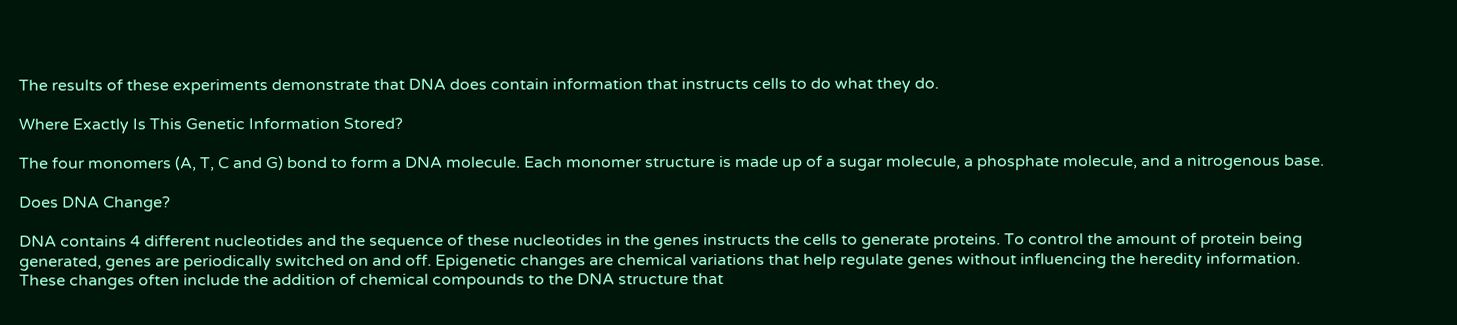The results of these experiments demonstrate that DNA does contain information that instructs cells to do what they do.

Where Exactly Is This Genetic Information Stored?

The four monomers (A, T, C and G) bond to form a DNA molecule. Each monomer structure is made up of a sugar molecule, a phosphate molecule, and a nitrogenous base.

Does DNA Change?

DNA contains 4 different nucleotides and the sequence of these nucleotides in the genes instructs the cells to generate proteins. To control the amount of protein being generated, genes are periodically switched on and off. Epigenetic changes are chemical variations that help regulate genes without influencing the heredity information. These changes often include the addition of chemical compounds to the DNA structure that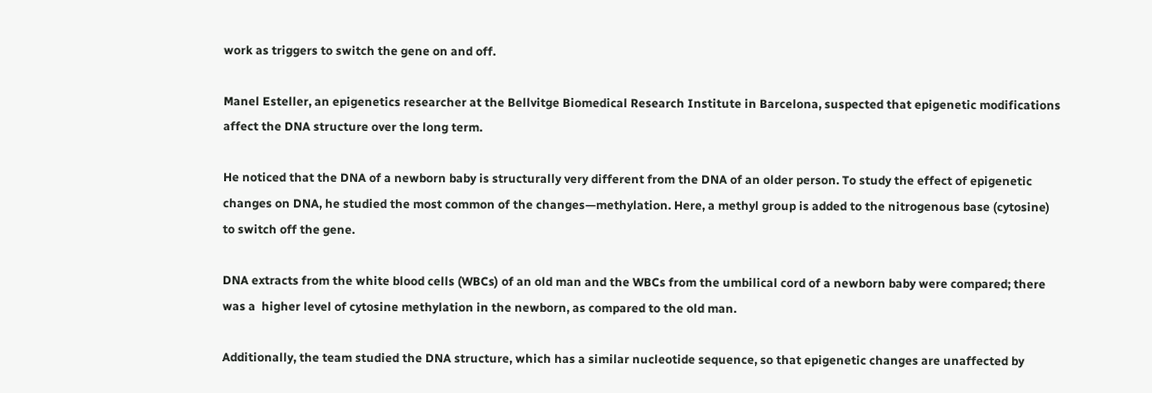work as triggers to switch the gene on and off.

Manel Esteller, an epigenetics researcher at the Bellvitge Biomedical Research Institute in Barcelona, suspected that epigenetic modifications affect the DNA structure over the long term.

He noticed that the DNA of a newborn baby is structurally very different from the DNA of an older person. To study the effect of epigenetic changes on DNA, he studied the most common of the changes—methylation. Here, a methyl group is added to the nitrogenous base (cytosine) to switch off the gene.

DNA extracts from the white blood cells (WBCs) of an old man and the WBCs from the umbilical cord of a newborn baby were compared; there was a  higher level of cytosine methylation in the newborn, as compared to the old man.

Additionally, the team studied the DNA structure, which has a similar nucleotide sequence, so that epigenetic changes are unaffected by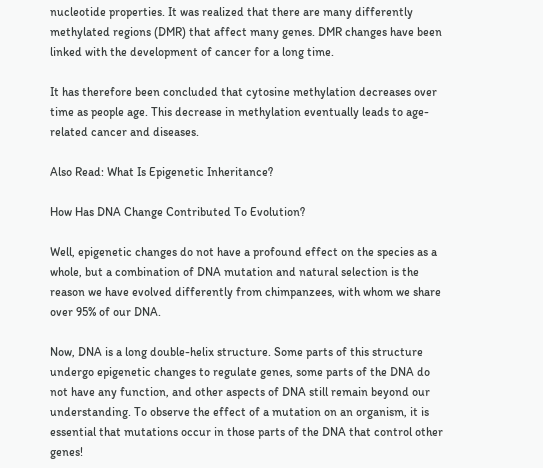nucleotide properties. It was realized that there are many differently methylated regions (DMR) that affect many genes. DMR changes have been linked with the development of cancer for a long time.

It has therefore been concluded that cytosine methylation decreases over time as people age. This decrease in methylation eventually leads to age-related cancer and diseases.

Also Read: What Is Epigenetic Inheritance?

How Has DNA Change Contributed To Evolution?

Well, epigenetic changes do not have a profound effect on the species as a whole, but a combination of DNA mutation and natural selection is the reason we have evolved differently from chimpanzees, with whom we share over 95% of our DNA.

Now, DNA is a long double-helix structure. Some parts of this structure undergo epigenetic changes to regulate genes, some parts of the DNA do not have any function, and other aspects of DNA still remain beyond our understanding. To observe the effect of a mutation on an organism, it is essential that mutations occur in those parts of the DNA that control other genes!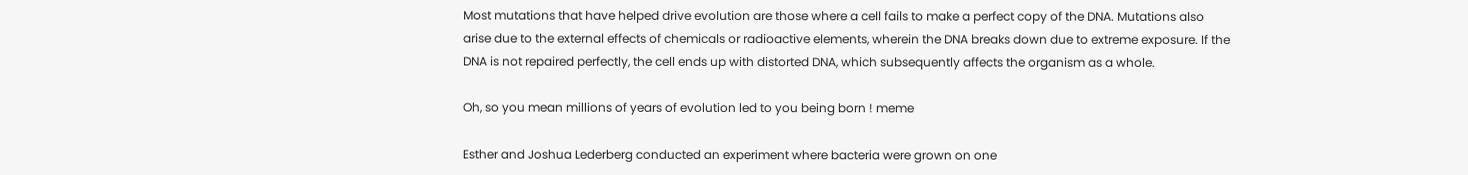Most mutations that have helped drive evolution are those where a cell fails to make a perfect copy of the DNA. Mutations also arise due to the external effects of chemicals or radioactive elements, wherein the DNA breaks down due to extreme exposure. If the DNA is not repaired perfectly, the cell ends up with distorted DNA, which subsequently affects the organism as a whole.

Oh, so you mean millions of years of evolution led to you being born ! meme

Esther and Joshua Lederberg conducted an experiment where bacteria were grown on one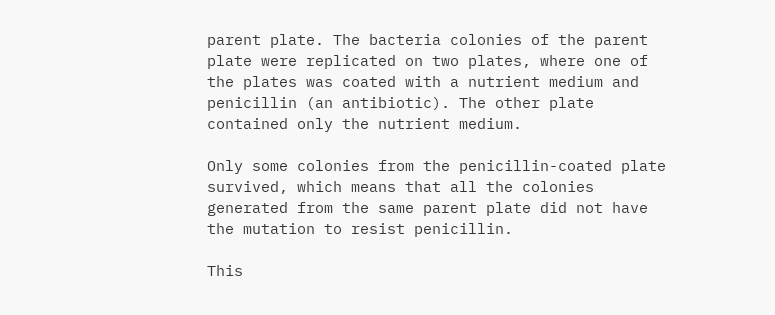parent plate. The bacteria colonies of the parent plate were replicated on two plates, where one of the plates was coated with a nutrient medium and penicillin (an antibiotic). The other plate contained only the nutrient medium.

Only some colonies from the penicillin-coated plate survived, which means that all the colonies generated from the same parent plate did not have the mutation to resist penicillin.

This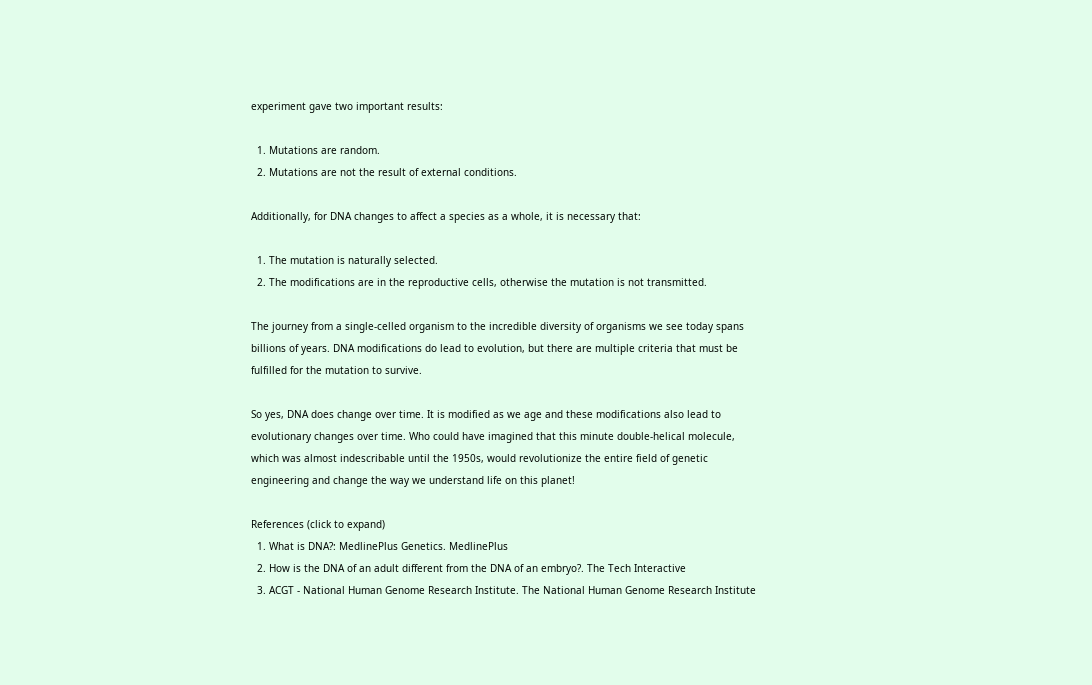experiment gave two important results:

  1. Mutations are random.
  2. Mutations are not the result of external conditions.

Additionally, for DNA changes to affect a species as a whole, it is necessary that:

  1. The mutation is naturally selected.
  2. The modifications are in the reproductive cells, otherwise the mutation is not transmitted.

The journey from a single-celled organism to the incredible diversity of organisms we see today spans billions of years. DNA modifications do lead to evolution, but there are multiple criteria that must be fulfilled for the mutation to survive.

So yes, DNA does change over time. It is modified as we age and these modifications also lead to evolutionary changes over time. Who could have imagined that this minute double-helical molecule, which was almost indescribable until the 1950s, would revolutionize the entire field of genetic engineering and change the way we understand life on this planet!

References (click to expand)
  1. What is DNA?: MedlinePlus Genetics. MedlinePlus
  2. How is the DNA of an adult different from the DNA of an embryo?. The Tech Interactive
  3. ACGT - National Human Genome Research Institute. The National Human Genome Research Institute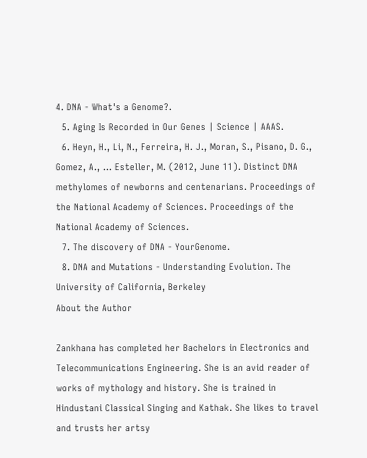4. DNA - What's a Genome?.
  5. Aging Is Recorded in Our Genes | Science | AAAS.
  6. Heyn, H., Li, N., Ferreira, H. J., Moran, S., Pisano, D. G., Gomez, A., … Esteller, M. (2012, June 11). Distinct DNA methylomes of newborns and centenarians. Proceedings of the National Academy of Sciences. Proceedings of the National Academy of Sciences.
  7. The discovery of DNA - YourGenome.
  8. DNA and Mutations - Understanding Evolution. The University of California, Berkeley
About the Author

Zankhana has completed her Bachelors in Electronics and Telecommunications Engineering. She is an avid reader of works of mythology and history. She is trained in Hindustani Classical Singing and Kathak. She likes to travel and trusts her artsy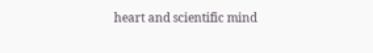heart and scientific mind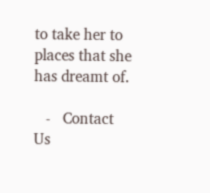to take her to places that she has dreamt of.

   -   Contact Us